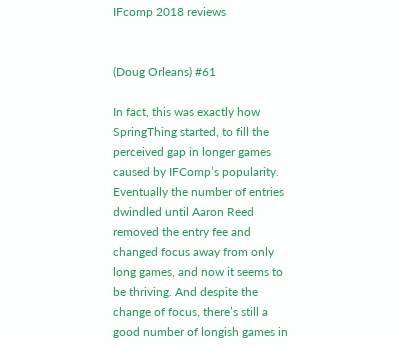IFcomp 2018 reviews


(Doug Orleans) #61

In fact, this was exactly how SpringThing started, to fill the perceived gap in longer games caused by IFComp’s popularity. Eventually the number of entries dwindled until Aaron Reed removed the entry fee and changed focus away from only long games, and now it seems to be thriving. And despite the change of focus, there’s still a good number of longish games in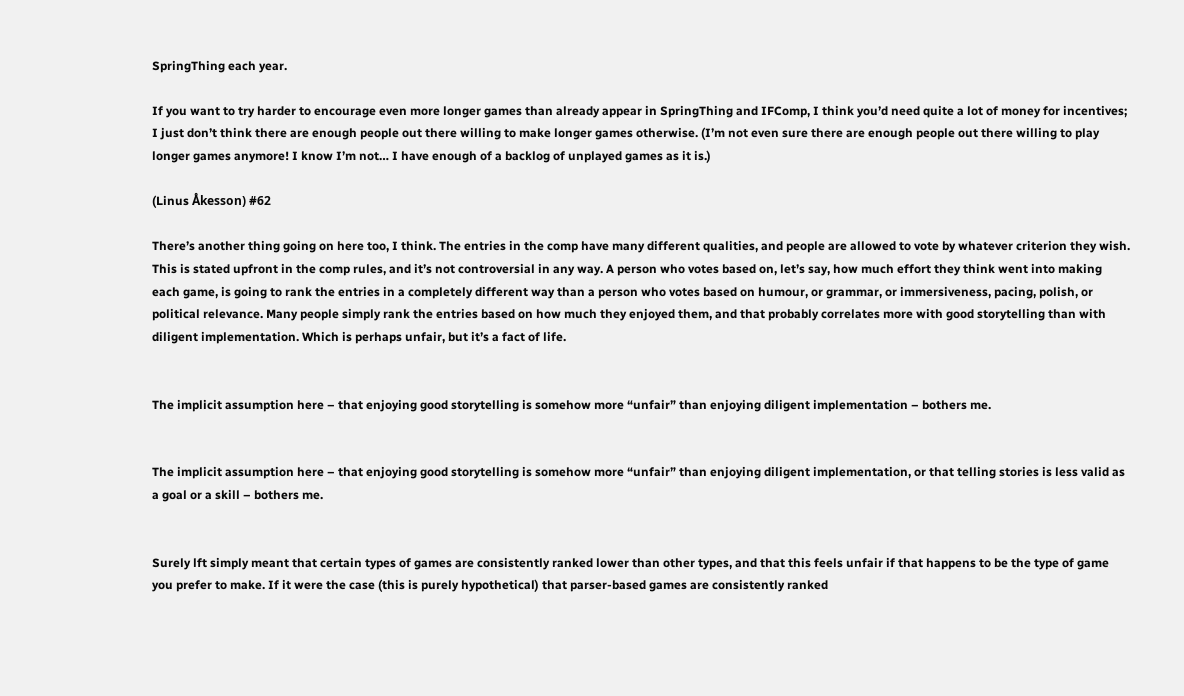SpringThing each year.

If you want to try harder to encourage even more longer games than already appear in SpringThing and IFComp, I think you’d need quite a lot of money for incentives; I just don’t think there are enough people out there willing to make longer games otherwise. (I’m not even sure there are enough people out there willing to play longer games anymore! I know I’m not… I have enough of a backlog of unplayed games as it is.)

(Linus Åkesson) #62

There’s another thing going on here too, I think. The entries in the comp have many different qualities, and people are allowed to vote by whatever criterion they wish. This is stated upfront in the comp rules, and it’s not controversial in any way. A person who votes based on, let’s say, how much effort they think went into making each game, is going to rank the entries in a completely different way than a person who votes based on humour, or grammar, or immersiveness, pacing, polish, or political relevance. Many people simply rank the entries based on how much they enjoyed them, and that probably correlates more with good storytelling than with diligent implementation. Which is perhaps unfair, but it’s a fact of life.


The implicit assumption here – that enjoying good storytelling is somehow more “unfair” than enjoying diligent implementation – bothers me.


The implicit assumption here – that enjoying good storytelling is somehow more “unfair” than enjoying diligent implementation, or that telling stories is less valid as a goal or a skill – bothers me.


Surely lft simply meant that certain types of games are consistently ranked lower than other types, and that this feels unfair if that happens to be the type of game you prefer to make. If it were the case (this is purely hypothetical) that parser-based games are consistently ranked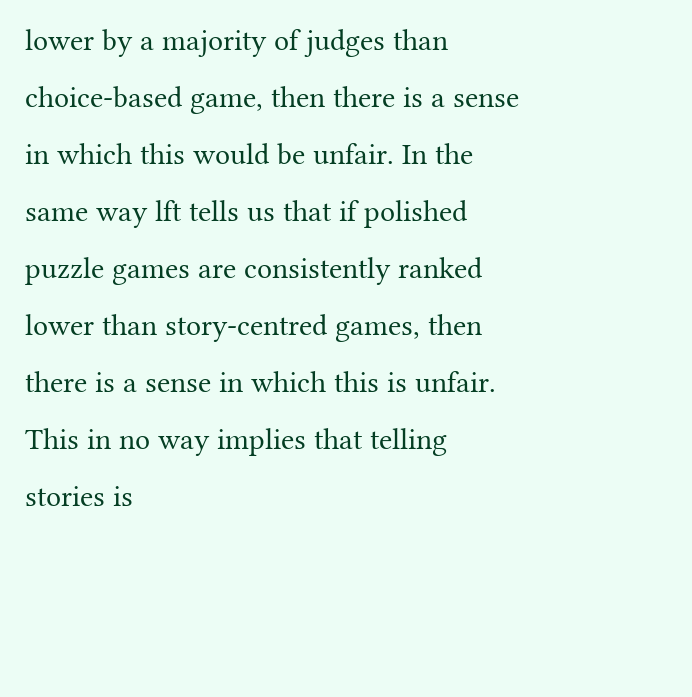lower by a majority of judges than choice-based game, then there is a sense in which this would be unfair. In the same way lft tells us that if polished puzzle games are consistently ranked lower than story-centred games, then there is a sense in which this is unfair. This in no way implies that telling stories is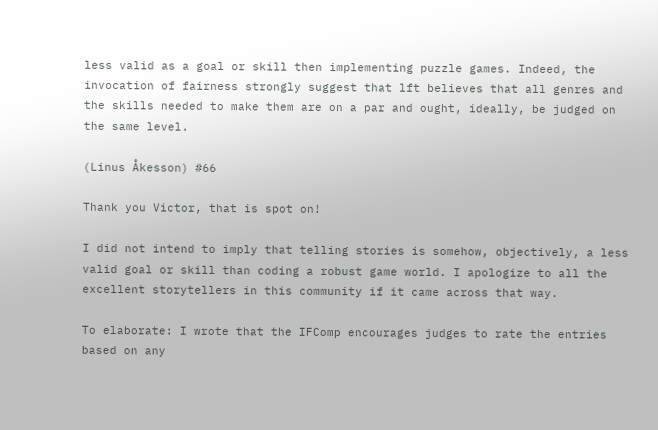less valid as a goal or skill then implementing puzzle games. Indeed, the invocation of fairness strongly suggest that lft believes that all genres and the skills needed to make them are on a par and ought, ideally, be judged on the same level.

(Linus Åkesson) #66

Thank you Victor, that is spot on!

I did not intend to imply that telling stories is somehow, objectively, a less valid goal or skill than coding a robust game world. I apologize to all the excellent storytellers in this community if it came across that way.

To elaborate: I wrote that the IFComp encourages judges to rate the entries based on any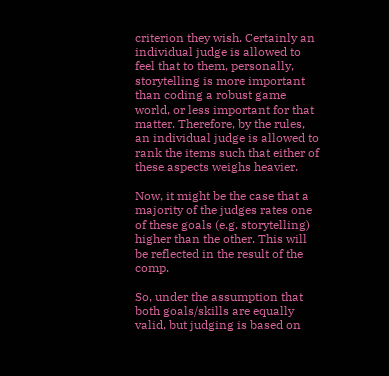criterion they wish. Certainly an individual judge is allowed to feel that to them, personally, storytelling is more important than coding a robust game world, or less important for that matter. Therefore, by the rules, an individual judge is allowed to rank the items such that either of these aspects weighs heavier.

Now, it might be the case that a majority of the judges rates one of these goals (e.g. storytelling) higher than the other. This will be reflected in the result of the comp.

So, under the assumption that both goals/skills are equally valid, but judging is based on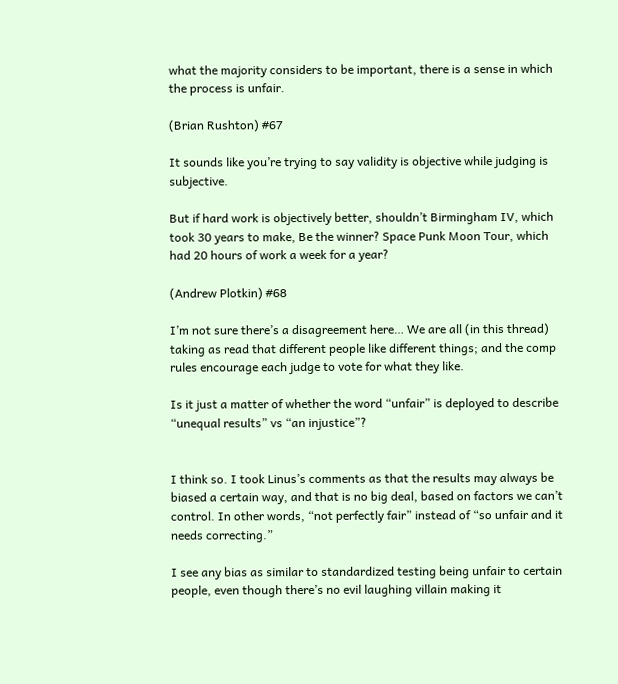what the majority considers to be important, there is a sense in which the process is unfair.

(Brian Rushton) #67

It sounds like you’re trying to say validity is objective while judging is subjective.

But if hard work is objectively better, shouldn’t Birmingham IV, which took 30 years to make, Be the winner? Space Punk Moon Tour, which had 20 hours of work a week for a year?

(Andrew Plotkin) #68

I’m not sure there’s a disagreement here… We are all (in this thread) taking as read that different people like different things; and the comp rules encourage each judge to vote for what they like.

Is it just a matter of whether the word “unfair” is deployed to describe “unequal results” vs “an injustice”?


I think so. I took Linus’s comments as that the results may always be biased a certain way, and that is no big deal, based on factors we can’t control. In other words, “not perfectly fair” instead of “so unfair and it needs correcting.”

I see any bias as similar to standardized testing being unfair to certain people, even though there’s no evil laughing villain making it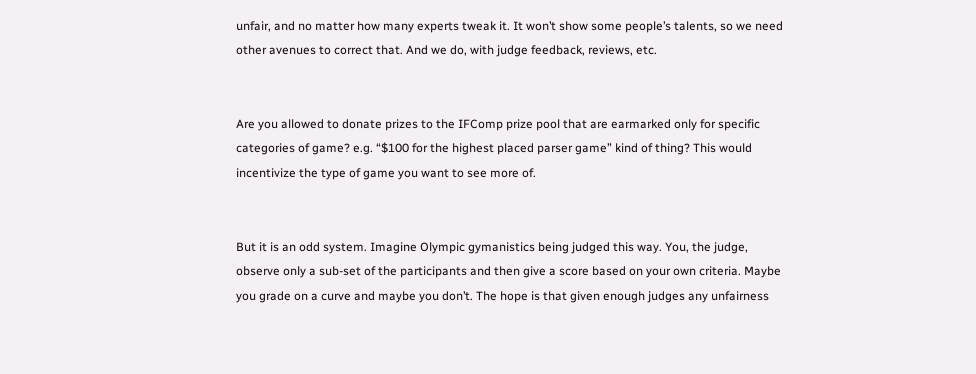unfair, and no matter how many experts tweak it. It won’t show some people’s talents, so we need other avenues to correct that. And we do, with judge feedback, reviews, etc.


Are you allowed to donate prizes to the IFComp prize pool that are earmarked only for specific categories of game? e.g. “$100 for the highest placed parser game” kind of thing? This would incentivize the type of game you want to see more of.


But it is an odd system. Imagine Olympic gymanistics being judged this way. You, the judge, observe only a sub-set of the participants and then give a score based on your own criteria. Maybe you grade on a curve and maybe you don’t. The hope is that given enough judges any unfairness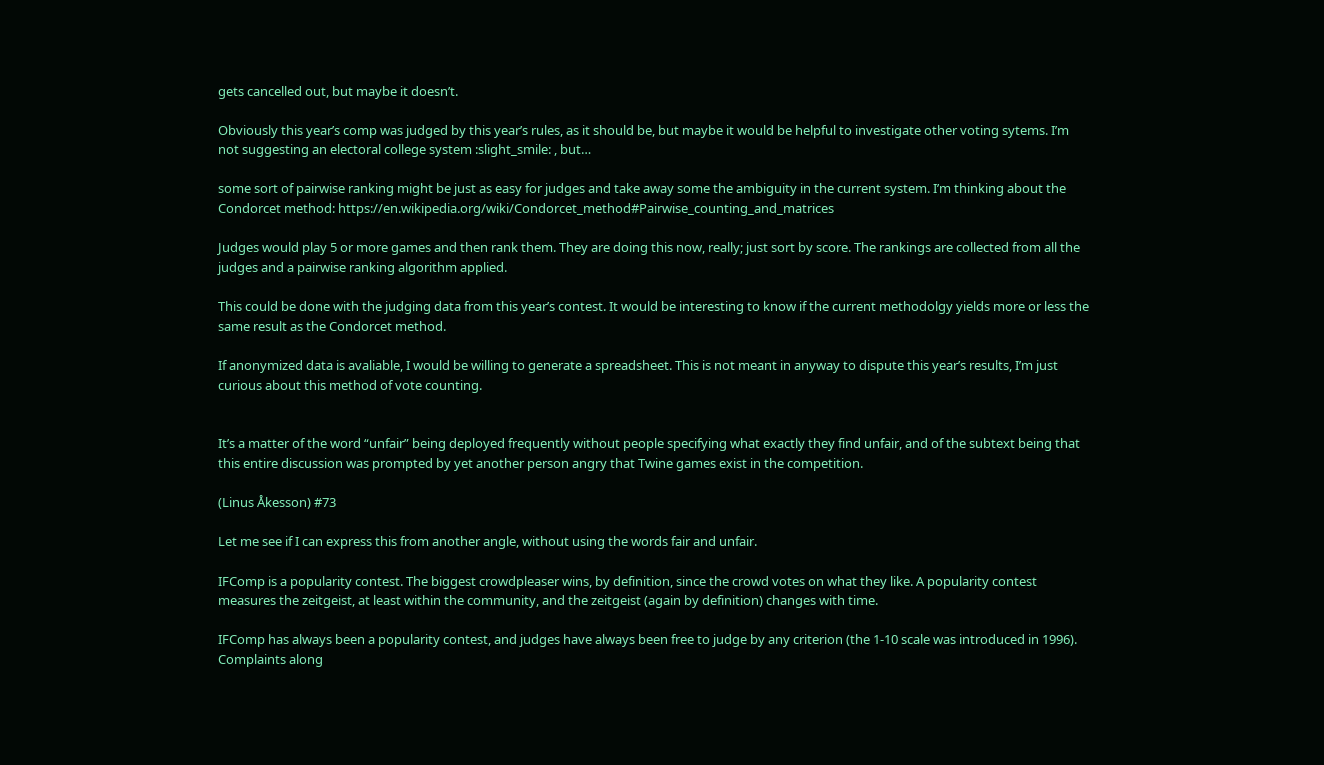gets cancelled out, but maybe it doesn’t.

Obviously this year’s comp was judged by this year’s rules, as it should be, but maybe it would be helpful to investigate other voting sytems. I’m not suggesting an electoral college system :slight_smile: , but…

some sort of pairwise ranking might be just as easy for judges and take away some the ambiguity in the current system. I’m thinking about the Condorcet method: https://en.wikipedia.org/wiki/Condorcet_method#Pairwise_counting_and_matrices

Judges would play 5 or more games and then rank them. They are doing this now, really; just sort by score. The rankings are collected from all the judges and a pairwise ranking algorithm applied.

This could be done with the judging data from this year’s contest. It would be interesting to know if the current methodolgy yields more or less the same result as the Condorcet method.

If anonymized data is avaliable, I would be willing to generate a spreadsheet. This is not meant in anyway to dispute this year’s results, I’m just curious about this method of vote counting.


It’s a matter of the word “unfair” being deployed frequently without people specifying what exactly they find unfair, and of the subtext being that this entire discussion was prompted by yet another person angry that Twine games exist in the competition.

(Linus Åkesson) #73

Let me see if I can express this from another angle, without using the words fair and unfair.

IFComp is a popularity contest. The biggest crowdpleaser wins, by definition, since the crowd votes on what they like. A popularity contest measures the zeitgeist, at least within the community, and the zeitgeist (again by definition) changes with time.

IFComp has always been a popularity contest, and judges have always been free to judge by any criterion (the 1-10 scale was introduced in 1996). Complaints along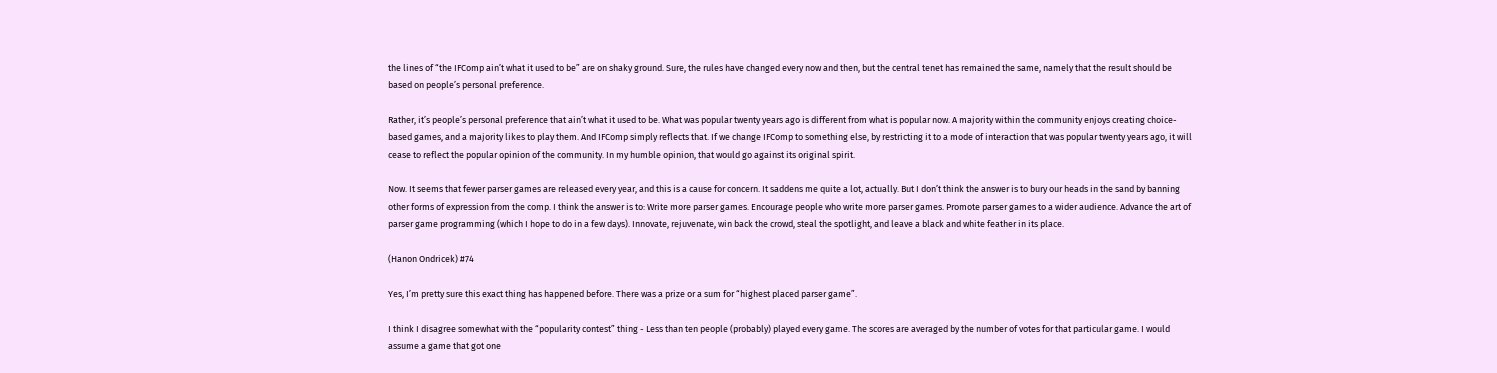the lines of “the IFComp ain’t what it used to be” are on shaky ground. Sure, the rules have changed every now and then, but the central tenet has remained the same, namely that the result should be based on people’s personal preference.

Rather, it’s people’s personal preference that ain’t what it used to be. What was popular twenty years ago is different from what is popular now. A majority within the community enjoys creating choice-based games, and a majority likes to play them. And IFComp simply reflects that. If we change IFComp to something else, by restricting it to a mode of interaction that was popular twenty years ago, it will cease to reflect the popular opinion of the community. In my humble opinion, that would go against its original spirit.

Now. It seems that fewer parser games are released every year, and this is a cause for concern. It saddens me quite a lot, actually. But I don’t think the answer is to bury our heads in the sand by banning other forms of expression from the comp. I think the answer is to: Write more parser games. Encourage people who write more parser games. Promote parser games to a wider audience. Advance the art of parser game programming (which I hope to do in a few days). Innovate, rejuvenate, win back the crowd, steal the spotlight, and leave a black and white feather in its place.

(Hanon Ondricek) #74

Yes, I’m pretty sure this exact thing has happened before. There was a prize or a sum for “highest placed parser game”.

I think I disagree somewhat with the “popularity contest” thing - Less than ten people (probably) played every game. The scores are averaged by the number of votes for that particular game. I would assume a game that got one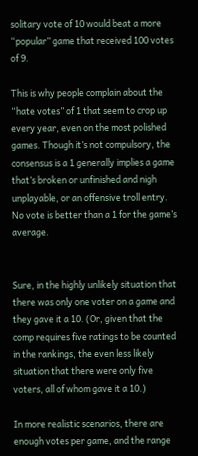solitary vote of 10 would beat a more “popular” game that received 100 votes of 9.

This is why people complain about the “hate votes” of 1 that seem to crop up every year, even on the most polished games. Though it’s not compulsory, the consensus is a 1 generally implies a game that’s broken or unfinished and nigh unplayable, or an offensive troll entry. No vote is better than a 1 for the game’s average.


Sure, in the highly unlikely situation that there was only one voter on a game and they gave it a 10. (Or, given that the comp requires five ratings to be counted in the rankings, the even less likely situation that there were only five voters, all of whom gave it a 10.)

In more realistic scenarios, there are enough votes per game, and the range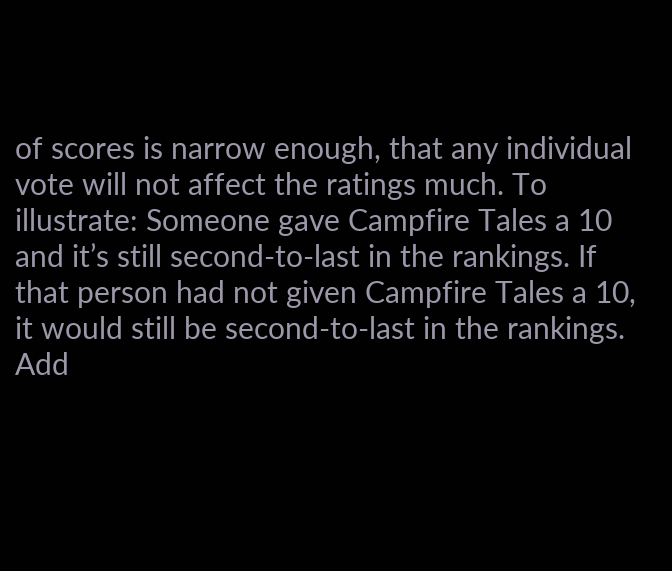of scores is narrow enough, that any individual vote will not affect the ratings much. To illustrate: Someone gave Campfire Tales a 10 and it’s still second-to-last in the rankings. If that person had not given Campfire Tales a 10, it would still be second-to-last in the rankings. Add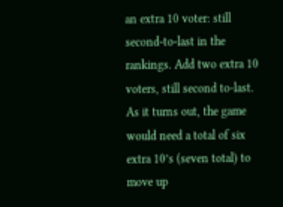an extra 10 voter: still second-to-last in the rankings. Add two extra 10 voters, still second to-last. As it turns out, the game would need a total of six extra 10’s (seven total) to move up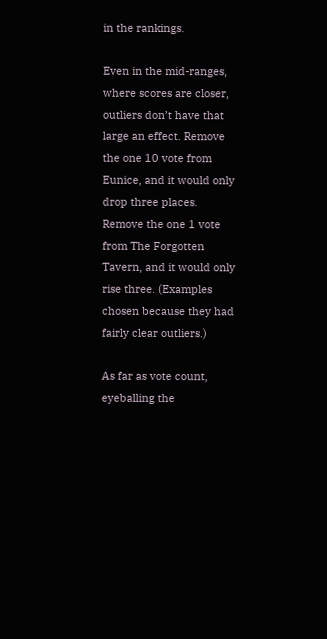in the rankings.

Even in the mid-ranges, where scores are closer, outliers don’t have that large an effect. Remove the one 10 vote from Eunice, and it would only drop three places. Remove the one 1 vote from The Forgotten Tavern, and it would only rise three. (Examples chosen because they had fairly clear outliers.)

As far as vote count, eyeballing the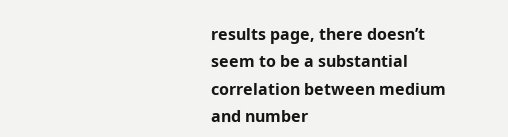results page, there doesn’t seem to be a substantial correlation between medium and number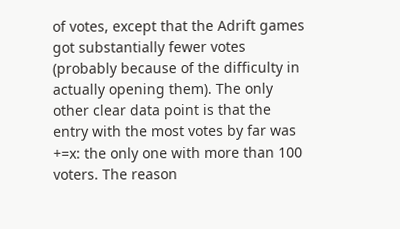of votes, except that the Adrift games got substantially fewer votes (probably because of the difficulty in actually opening them). The only other clear data point is that the entry with the most votes by far was +=x: the only one with more than 100 voters. The reason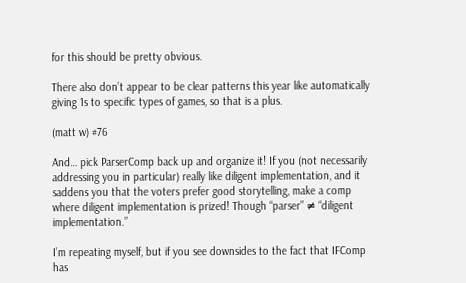for this should be pretty obvious.

There also don’t appear to be clear patterns this year like automatically giving 1s to specific types of games, so that is a plus.

(matt w) #76

And… pick ParserComp back up and organize it! If you (not necessarily addressing you in particular) really like diligent implementation, and it saddens you that the voters prefer good storytelling, make a comp where diligent implementation is prized! Though “parser” ≠ “diligent implementation.”

I’m repeating myself, but if you see downsides to the fact that IFComp has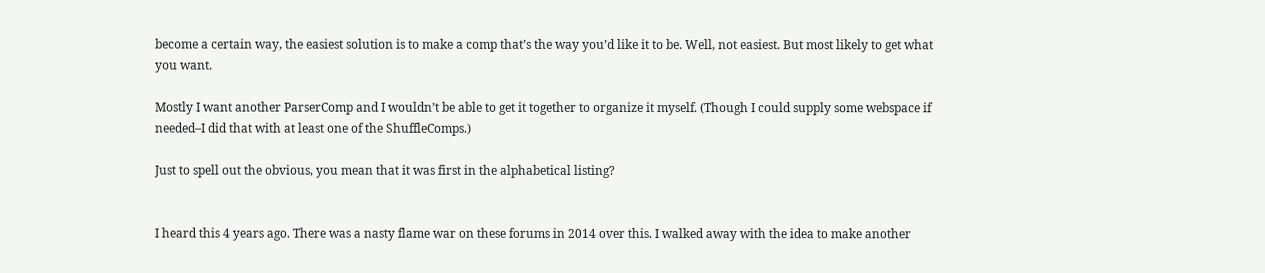become a certain way, the easiest solution is to make a comp that’s the way you’d like it to be. Well, not easiest. But most likely to get what you want.

Mostly I want another ParserComp and I wouldn’t be able to get it together to organize it myself. (Though I could supply some webspace if needed–I did that with at least one of the ShuffleComps.)

Just to spell out the obvious, you mean that it was first in the alphabetical listing?


I heard this 4 years ago. There was a nasty flame war on these forums in 2014 over this. I walked away with the idea to make another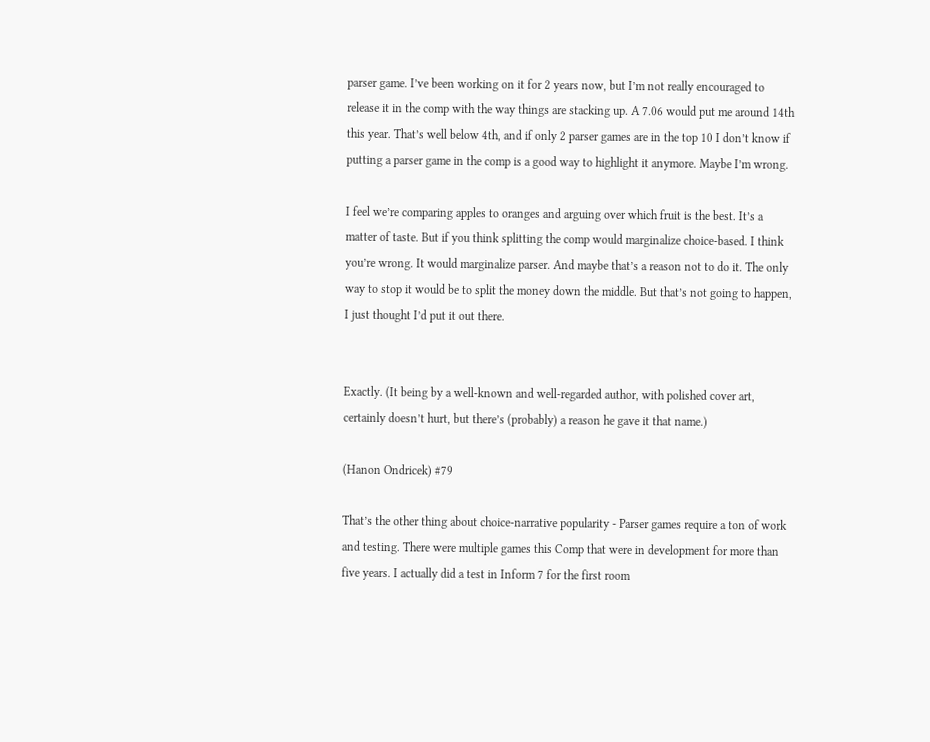parser game. I’ve been working on it for 2 years now, but I’m not really encouraged to release it in the comp with the way things are stacking up. A 7.06 would put me around 14th this year. That’s well below 4th, and if only 2 parser games are in the top 10 I don’t know if putting a parser game in the comp is a good way to highlight it anymore. Maybe I’m wrong.

I feel we’re comparing apples to oranges and arguing over which fruit is the best. It’s a matter of taste. But if you think splitting the comp would marginalize choice-based. I think you’re wrong. It would marginalize parser. And maybe that’s a reason not to do it. The only way to stop it would be to split the money down the middle. But that’s not going to happen, I just thought I’d put it out there.


Exactly. (It being by a well-known and well-regarded author, with polished cover art, certainly doesn’t hurt, but there’s (probably) a reason he gave it that name.)

(Hanon Ondricek) #79

That’s the other thing about choice-narrative popularity - Parser games require a ton of work and testing. There were multiple games this Comp that were in development for more than five years. I actually did a test in Inform 7 for the first room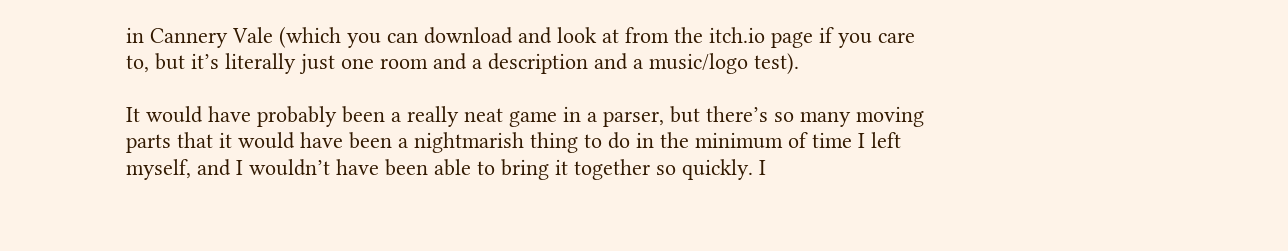in Cannery Vale (which you can download and look at from the itch.io page if you care to, but it’s literally just one room and a description and a music/logo test).

It would have probably been a really neat game in a parser, but there’s so many moving parts that it would have been a nightmarish thing to do in the minimum of time I left myself, and I wouldn’t have been able to bring it together so quickly. I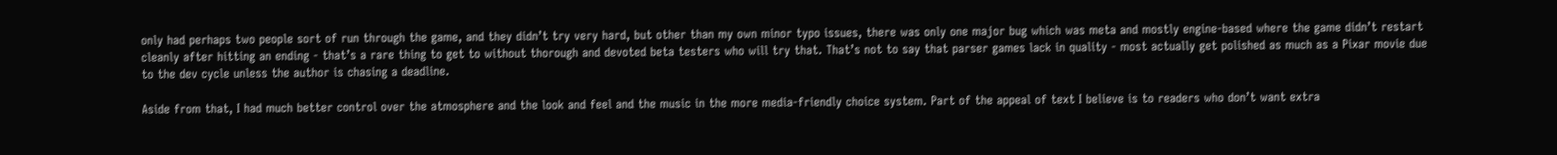only had perhaps two people sort of run through the game, and they didn’t try very hard, but other than my own minor typo issues, there was only one major bug which was meta and mostly engine-based where the game didn’t restart cleanly after hitting an ending - that’s a rare thing to get to without thorough and devoted beta testers who will try that. That’s not to say that parser games lack in quality - most actually get polished as much as a Pixar movie due to the dev cycle unless the author is chasing a deadline.

Aside from that, I had much better control over the atmosphere and the look and feel and the music in the more media-friendly choice system. Part of the appeal of text I believe is to readers who don’t want extra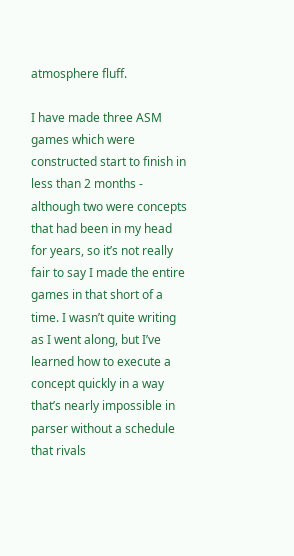atmosphere fluff.

I have made three ASM games which were constructed start to finish in less than 2 months - although two were concepts that had been in my head for years, so it’s not really fair to say I made the entire games in that short of a time. I wasn’t quite writing as I went along, but I’ve learned how to execute a concept quickly in a way that’s nearly impossible in parser without a schedule that rivals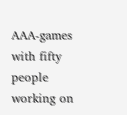AAA-games with fifty people working on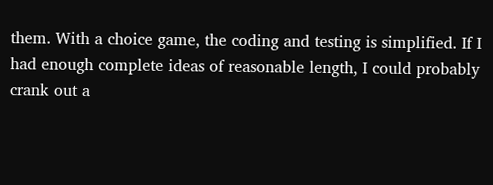them. With a choice game, the coding and testing is simplified. If I had enough complete ideas of reasonable length, I could probably crank out a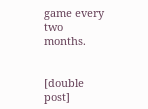game every two months.


[double post]